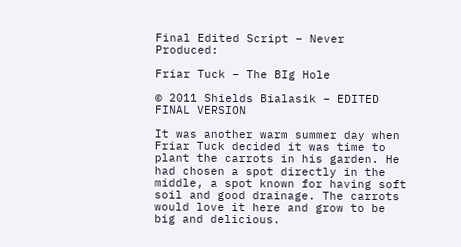Final Edited Script – Never Produced:

Friar Tuck – The BIg Hole

© 2011 Shields Bialasik – EDITED FINAL VERSION

It was another warm summer day when Friar Tuck decided it was time to plant the carrots in his garden. He had chosen a spot directly in the middle, a spot known for having soft soil and good drainage. The carrots would love it here and grow to be big and delicious.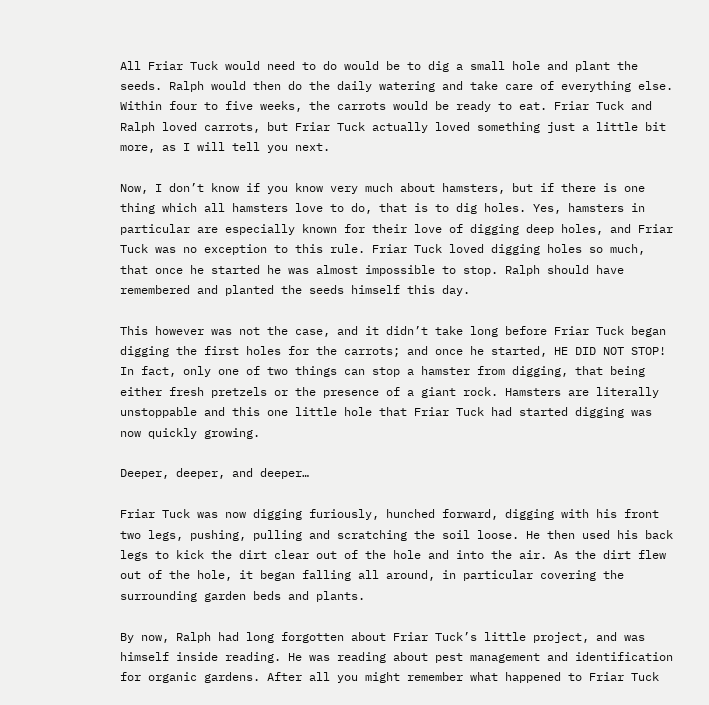All Friar Tuck would need to do would be to dig a small hole and plant the seeds. Ralph would then do the daily watering and take care of everything else. Within four to five weeks, the carrots would be ready to eat. Friar Tuck and Ralph loved carrots, but Friar Tuck actually loved something just a little bit more, as I will tell you next.

Now, I don’t know if you know very much about hamsters, but if there is one thing which all hamsters love to do, that is to dig holes. Yes, hamsters in particular are especially known for their love of digging deep holes, and Friar Tuck was no exception to this rule. Friar Tuck loved digging holes so much, that once he started he was almost impossible to stop. Ralph should have remembered and planted the seeds himself this day.

This however was not the case, and it didn’t take long before Friar Tuck began digging the first holes for the carrots; and once he started, HE DID NOT STOP! In fact, only one of two things can stop a hamster from digging, that being either fresh pretzels or the presence of a giant rock. Hamsters are literally unstoppable and this one little hole that Friar Tuck had started digging was now quickly growing.

Deeper, deeper, and deeper…

Friar Tuck was now digging furiously, hunched forward, digging with his front two legs, pushing, pulling and scratching the soil loose. He then used his back legs to kick the dirt clear out of the hole and into the air. As the dirt flew out of the hole, it began falling all around, in particular covering the surrounding garden beds and plants.

By now, Ralph had long forgotten about Friar Tuck’s little project, and was himself inside reading. He was reading about pest management and identification for organic gardens. After all you might remember what happened to Friar Tuck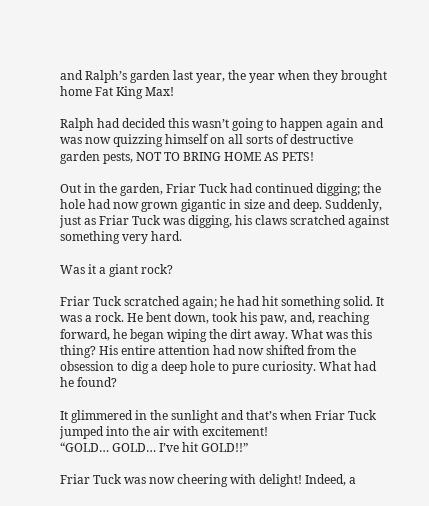and Ralph’s garden last year, the year when they brought home Fat King Max!

Ralph had decided this wasn’t going to happen again and was now quizzing himself on all sorts of destructive garden pests, NOT TO BRING HOME AS PETS!

Out in the garden, Friar Tuck had continued digging; the hole had now grown gigantic in size and deep. Suddenly, just as Friar Tuck was digging, his claws scratched against something very hard.

Was it a giant rock?

Friar Tuck scratched again; he had hit something solid. It was a rock. He bent down, took his paw, and, reaching forward, he began wiping the dirt away. What was this thing? His entire attention had now shifted from the obsession to dig a deep hole to pure curiosity. What had he found?

It glimmered in the sunlight and that’s when Friar Tuck jumped into the air with excitement!
“GOLD… GOLD… I’ve hit GOLD!!”

Friar Tuck was now cheering with delight! Indeed, a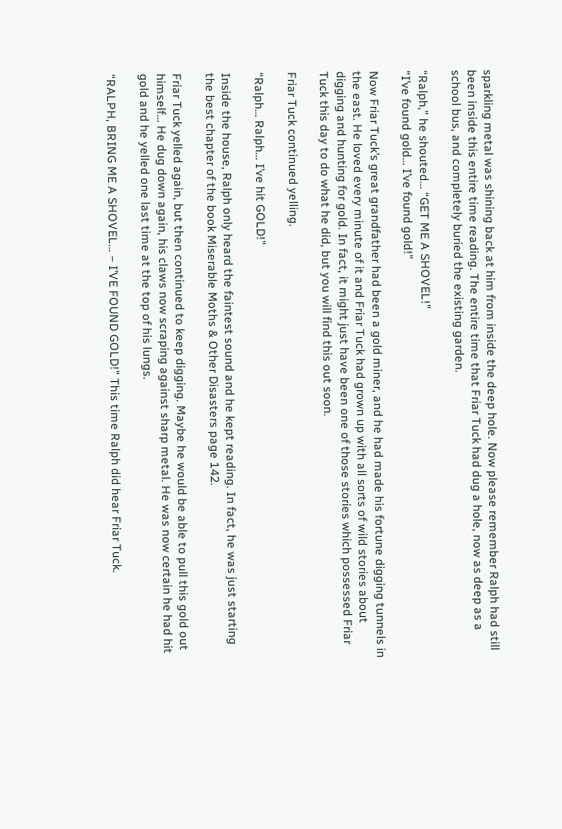sparkling metal was shining back at him from inside the deep hole. Now please remember Ralph had still been inside this entire time reading. The entire time that Friar Tuck had dug a hole, now as deep as a school bus, and completely buried the existing garden.

“Ralph,” he shouted… “GET ME A SHOVEL!”
“I’ve found gold… I’ve found gold!”

Now Friar Tuck’s great grandfather had been a gold miner, and he had made his fortune digging tunnels in the east. He loved every minute of it and Friar Tuck had grown up with all sorts of wild stories about digging and hunting for gold. In fact, it might just have been one of those stories which possessed Friar Tuck this day to do what he did, but you will find this out soon.

Friar Tuck continued yelling.

“Ralph… Ralph… I’ve hit GOLD!”

Inside the house, Ralph only heard the faintest sound and he kept reading. In fact, he was just starting the best chapter of the book Miserable Moths & Other Disasters page 142.

Friar Tuck yelled again, but then continued to keep digging. Maybe he would be able to pull this gold out himself… He dug down again, his claws now scraping against sharp metal. He was now certain he had hit gold and he yelled one last time at the top of his lungs.

“RALPH, BRING ME A SHOVEL… – I’VE FOUND GOLD!” This time Ralph did hear Friar Tuck.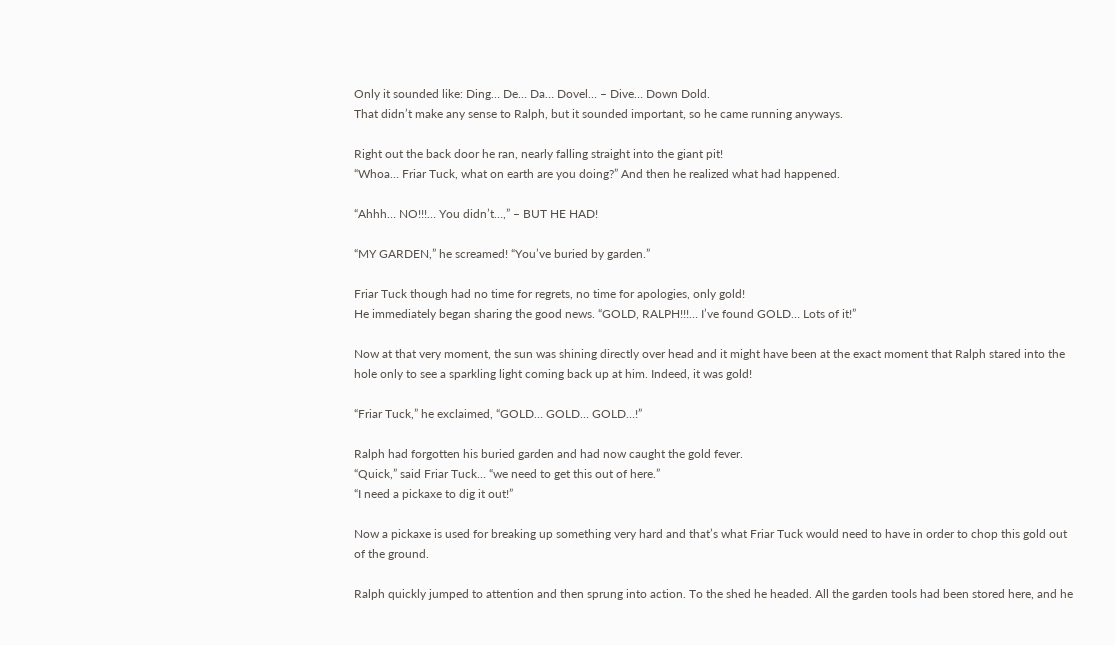Only it sounded like: Ding… De… Da… Dovel… – Dive… Down Dold.
That didn’t make any sense to Ralph, but it sounded important, so he came running anyways.

Right out the back door he ran, nearly falling straight into the giant pit!
“Whoa… Friar Tuck, what on earth are you doing?” And then he realized what had happened.

“Ahhh… NO!!!… You didn’t…,” – BUT HE HAD!

“MY GARDEN,” he screamed! “You’ve buried by garden.”

Friar Tuck though had no time for regrets, no time for apologies, only gold!
He immediately began sharing the good news. “GOLD, RALPH!!!… I’ve found GOLD… Lots of it!”

Now at that very moment, the sun was shining directly over head and it might have been at the exact moment that Ralph stared into the hole only to see a sparkling light coming back up at him. Indeed, it was gold!

“Friar Tuck,” he exclaimed, “GOLD… GOLD… GOLD…!”

Ralph had forgotten his buried garden and had now caught the gold fever.
“Quick,” said Friar Tuck… “we need to get this out of here.”
“I need a pickaxe to dig it out!”

Now a pickaxe is used for breaking up something very hard and that’s what Friar Tuck would need to have in order to chop this gold out of the ground.

Ralph quickly jumped to attention and then sprung into action. To the shed he headed. All the garden tools had been stored here, and he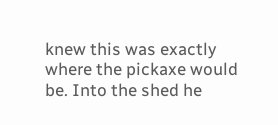knew this was exactly where the pickaxe would be. Into the shed he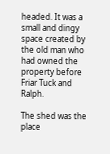headed. It was a small and dingy space created by the old man who had owned the property before Friar Tuck and Ralph.

The shed was the place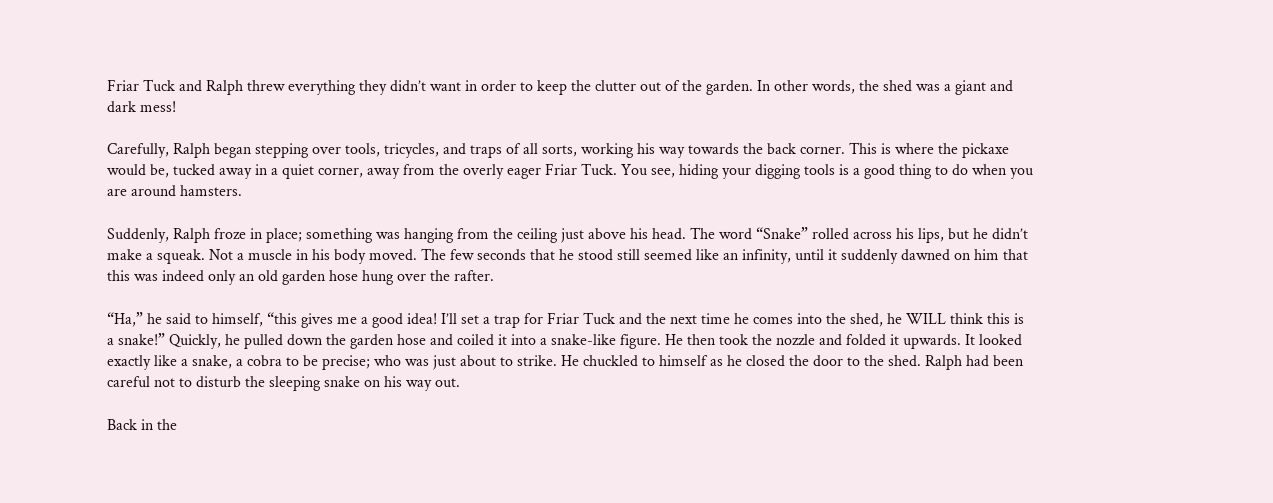Friar Tuck and Ralph threw everything they didn’t want in order to keep the clutter out of the garden. In other words, the shed was a giant and dark mess!

Carefully, Ralph began stepping over tools, tricycles, and traps of all sorts, working his way towards the back corner. This is where the pickaxe would be, tucked away in a quiet corner, away from the overly eager Friar Tuck. You see, hiding your digging tools is a good thing to do when you are around hamsters.

Suddenly, Ralph froze in place; something was hanging from the ceiling just above his head. The word “Snake” rolled across his lips, but he didn’t make a squeak. Not a muscle in his body moved. The few seconds that he stood still seemed like an infinity, until it suddenly dawned on him that this was indeed only an old garden hose hung over the rafter.

“Ha,” he said to himself, “this gives me a good idea! I’ll set a trap for Friar Tuck and the next time he comes into the shed, he WILL think this is a snake!” Quickly, he pulled down the garden hose and coiled it into a snake-like figure. He then took the nozzle and folded it upwards. It looked exactly like a snake, a cobra to be precise; who was just about to strike. He chuckled to himself as he closed the door to the shed. Ralph had been careful not to disturb the sleeping snake on his way out.

Back in the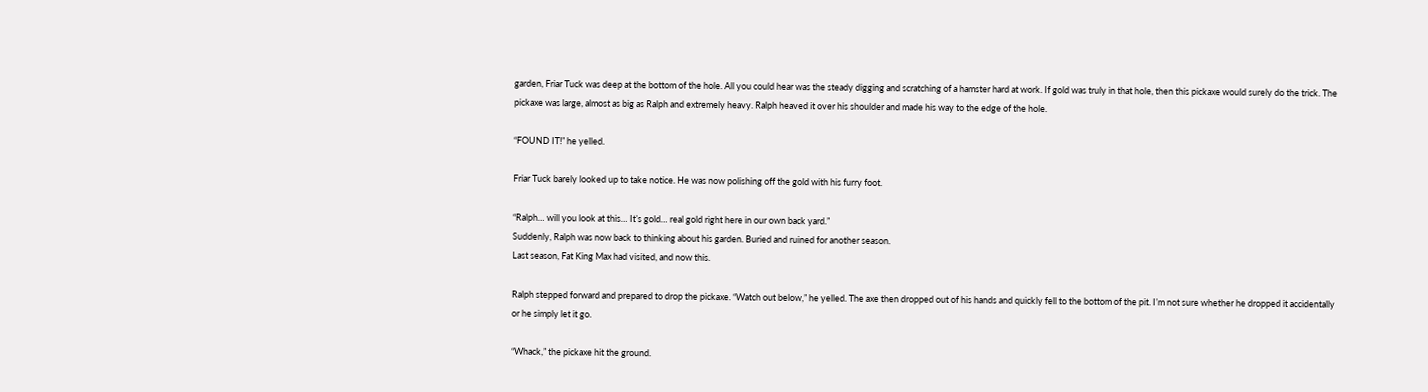garden, Friar Tuck was deep at the bottom of the hole. All you could hear was the steady digging and scratching of a hamster hard at work. If gold was truly in that hole, then this pickaxe would surely do the trick. The pickaxe was large, almost as big as Ralph and extremely heavy. Ralph heaved it over his shoulder and made his way to the edge of the hole.

“FOUND IT!” he yelled.

Friar Tuck barely looked up to take notice. He was now polishing off the gold with his furry foot.

“Ralph… will you look at this… It’s gold… real gold right here in our own back yard.”
Suddenly, Ralph was now back to thinking about his garden. Buried and ruined for another season.
Last season, Fat King Max had visited, and now this.

Ralph stepped forward and prepared to drop the pickaxe. “Watch out below,” he yelled. The axe then dropped out of his hands and quickly fell to the bottom of the pit. I’m not sure whether he dropped it accidentally or he simply let it go.

“Whack,” the pickaxe hit the ground.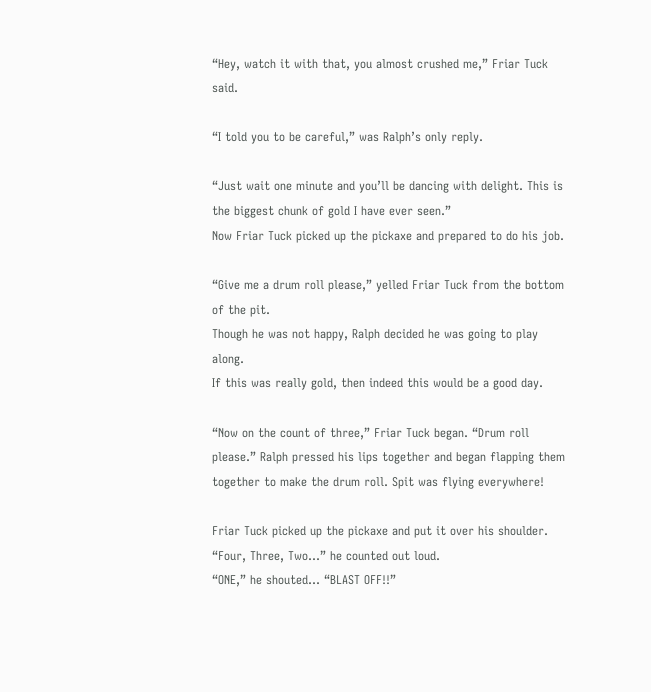“Hey, watch it with that, you almost crushed me,” Friar Tuck said.

“I told you to be careful,” was Ralph’s only reply.

“Just wait one minute and you’ll be dancing with delight. This is the biggest chunk of gold I have ever seen.”
Now Friar Tuck picked up the pickaxe and prepared to do his job.

“Give me a drum roll please,” yelled Friar Tuck from the bottom of the pit.
Though he was not happy, Ralph decided he was going to play along.
If this was really gold, then indeed this would be a good day.

“Now on the count of three,” Friar Tuck began. “Drum roll please.” Ralph pressed his lips together and began flapping them together to make the drum roll. Spit was flying everywhere!

Friar Tuck picked up the pickaxe and put it over his shoulder.
“Four, Three, Two…” he counted out loud.
“ONE,” he shouted… “BLAST OFF!!”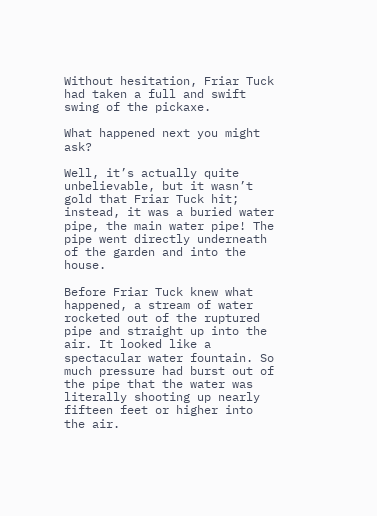Without hesitation, Friar Tuck had taken a full and swift swing of the pickaxe.

What happened next you might ask?

Well, it’s actually quite unbelievable, but it wasn’t gold that Friar Tuck hit; instead, it was a buried water pipe, the main water pipe! The pipe went directly underneath of the garden and into the house.

Before Friar Tuck knew what happened, a stream of water rocketed out of the ruptured pipe and straight up into the air. It looked like a spectacular water fountain. So much pressure had burst out of the pipe that the water was literally shooting up nearly fifteen feet or higher into the air.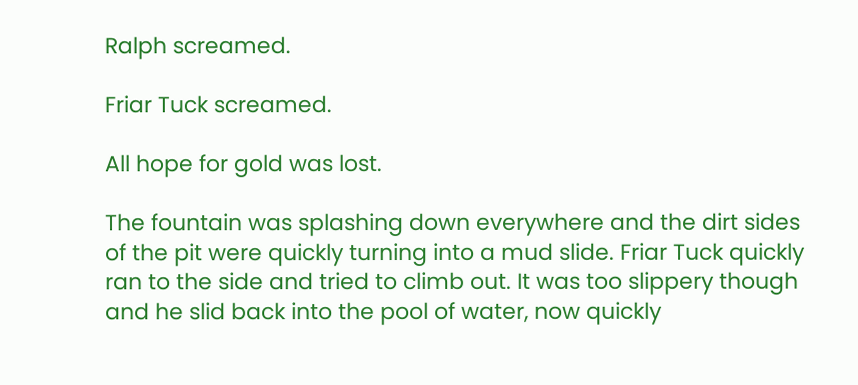Ralph screamed.

Friar Tuck screamed.

All hope for gold was lost.

The fountain was splashing down everywhere and the dirt sides of the pit were quickly turning into a mud slide. Friar Tuck quickly ran to the side and tried to climb out. It was too slippery though and he slid back into the pool of water, now quickly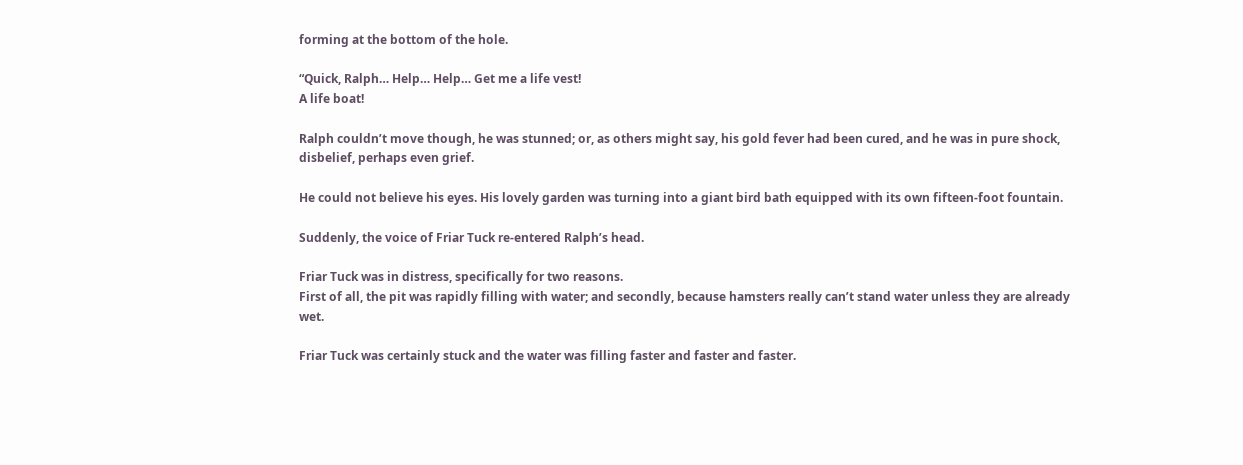forming at the bottom of the hole.

“Quick, Ralph… Help… Help… Get me a life vest!
A life boat!

Ralph couldn’t move though, he was stunned; or, as others might say, his gold fever had been cured, and he was in pure shock, disbelief, perhaps even grief.

He could not believe his eyes. His lovely garden was turning into a giant bird bath equipped with its own fifteen-foot fountain.

Suddenly, the voice of Friar Tuck re-entered Ralph’s head.

Friar Tuck was in distress, specifically for two reasons.
First of all, the pit was rapidly filling with water; and secondly, because hamsters really can’t stand water unless they are already wet.

Friar Tuck was certainly stuck and the water was filling faster and faster and faster.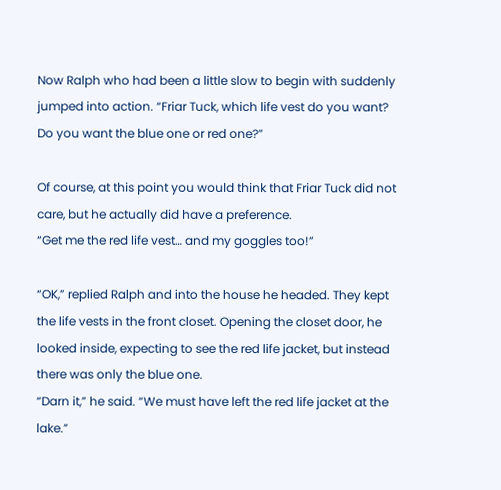Now Ralph who had been a little slow to begin with suddenly jumped into action. “Friar Tuck, which life vest do you want? Do you want the blue one or red one?”

Of course, at this point you would think that Friar Tuck did not care, but he actually did have a preference.
“Get me the red life vest… and my goggles too!”

“OK,” replied Ralph and into the house he headed. They kept the life vests in the front closet. Opening the closet door, he looked inside, expecting to see the red life jacket, but instead there was only the blue one.
“Darn it,” he said. “We must have left the red life jacket at the lake.”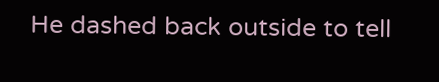He dashed back outside to tell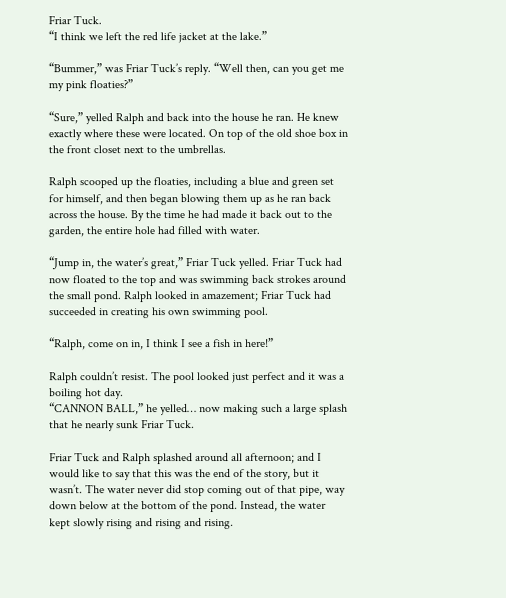Friar Tuck.
“I think we left the red life jacket at the lake.”

“Bummer,” was Friar Tuck’s reply. “Well then, can you get me my pink floaties?”

“Sure,” yelled Ralph and back into the house he ran. He knew exactly where these were located. On top of the old shoe box in the front closet next to the umbrellas.

Ralph scooped up the floaties, including a blue and green set for himself, and then began blowing them up as he ran back across the house. By the time he had made it back out to the garden, the entire hole had filled with water.

“Jump in, the water’s great,” Friar Tuck yelled. Friar Tuck had now floated to the top and was swimming back strokes around the small pond. Ralph looked in amazement; Friar Tuck had succeeded in creating his own swimming pool.

“Ralph, come on in, I think I see a fish in here!”

Ralph couldn’t resist. The pool looked just perfect and it was a boiling hot day.
“CANNON BALL,” he yelled… now making such a large splash that he nearly sunk Friar Tuck.

Friar Tuck and Ralph splashed around all afternoon; and I would like to say that this was the end of the story, but it wasn’t. The water never did stop coming out of that pipe, way down below at the bottom of the pond. Instead, the water kept slowly rising and rising and rising.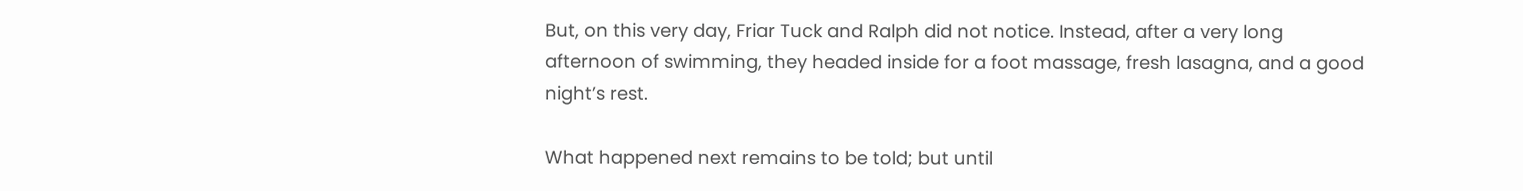But, on this very day, Friar Tuck and Ralph did not notice. Instead, after a very long afternoon of swimming, they headed inside for a foot massage, fresh lasagna, and a good night’s rest.

What happened next remains to be told; but until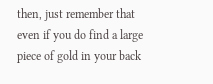then, just remember that even if you do find a large piece of gold in your back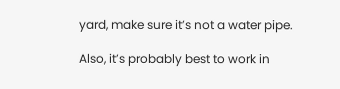yard, make sure it’s not a water pipe.

Also, it’s probably best to work in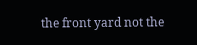the front yard not the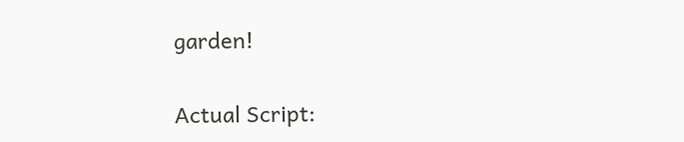garden!

Actual Script: